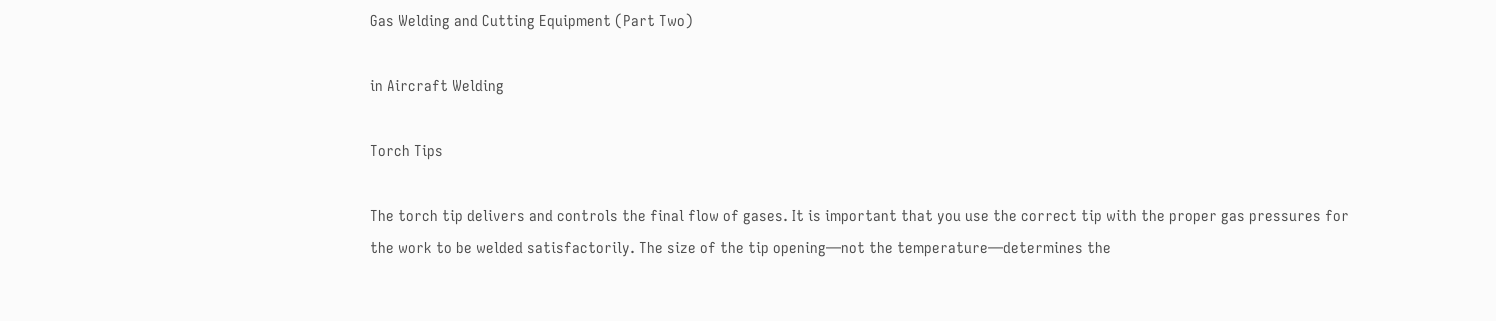Gas Welding and Cutting Equipment (Part Two)

in Aircraft Welding

Torch Tips

The torch tip delivers and controls the final flow of gases. It is important that you use the correct tip with the proper gas pressures for the work to be welded satisfactorily. The size of the tip opening—not the temperature—determines the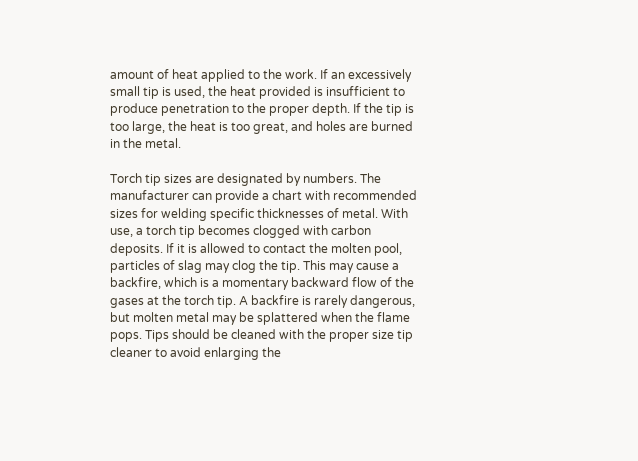amount of heat applied to the work. If an excessively small tip is used, the heat provided is insufficient to produce penetration to the proper depth. If the tip is too large, the heat is too great, and holes are burned in the metal.

Torch tip sizes are designated by numbers. The manufacturer can provide a chart with recommended sizes for welding specific thicknesses of metal. With use, a torch tip becomes clogged with carbon deposits. If it is allowed to contact the molten pool, particles of slag may clog the tip. This may cause a backfire, which is a momentary backward flow of the gases at the torch tip. A backfire is rarely dangerous, but molten metal may be splattered when the flame pops. Tips should be cleaned with the proper size tip cleaner to avoid enlarging the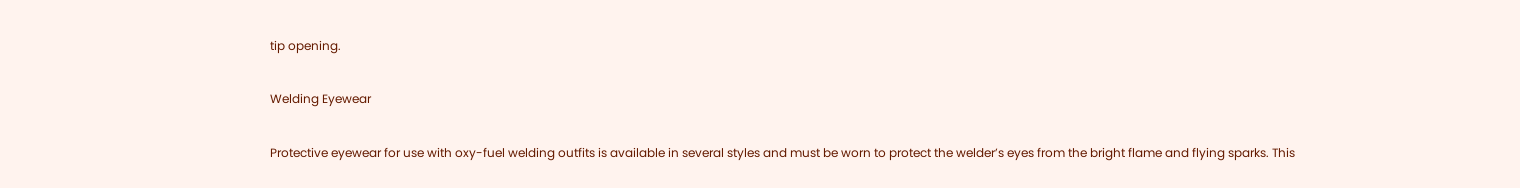tip opening.

Welding Eyewear

Protective eyewear for use with oxy-fuel welding outfits is available in several styles and must be worn to protect the welder’s eyes from the bright flame and flying sparks. This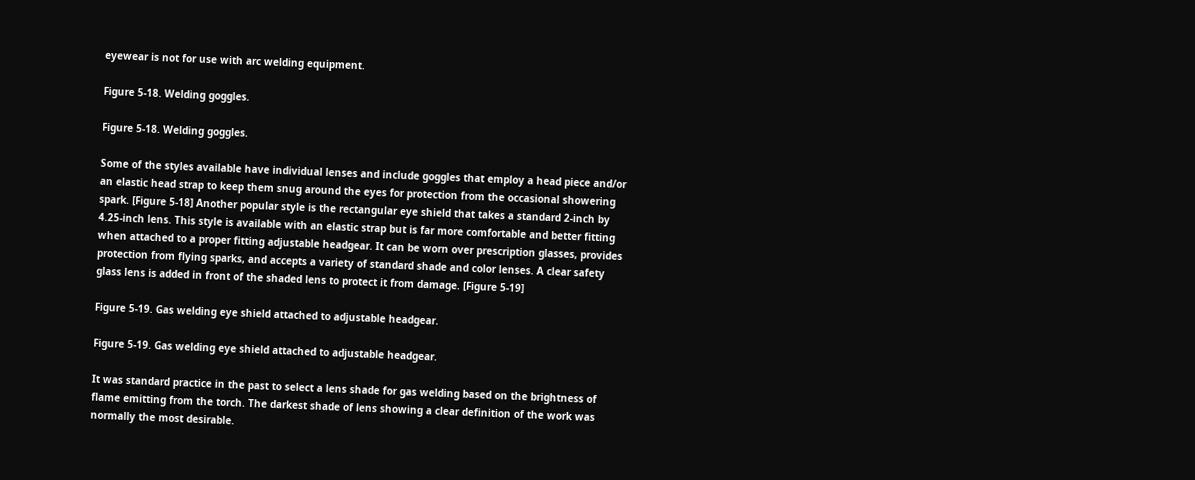eyewear is not for use with arc welding equipment.

Figure 5-18. Welding goggles.

Figure 5-18. Welding goggles.

Some of the styles available have individual lenses and include goggles that employ a head piece and/or an elastic head strap to keep them snug around the eyes for protection from the occasional showering spark. [Figure 5-18] Another popular style is the rectangular eye shield that takes a standard 2-inch by 4.25-inch lens. This style is available with an elastic strap but is far more comfortable and better fitting when attached to a proper fitting adjustable headgear. It can be worn over prescription glasses, provides protection from flying sparks, and accepts a variety of standard shade and color lenses. A clear safety glass lens is added in front of the shaded lens to protect it from damage. [Figure 5-19]

Figure 5-19. Gas welding eye shield attached to adjustable headgear.

Figure 5-19. Gas welding eye shield attached to adjustable headgear.

It was standard practice in the past to select a lens shade for gas welding based on the brightness of flame emitting from the torch. The darkest shade of lens showing a clear definition of the work was normally the most desirable.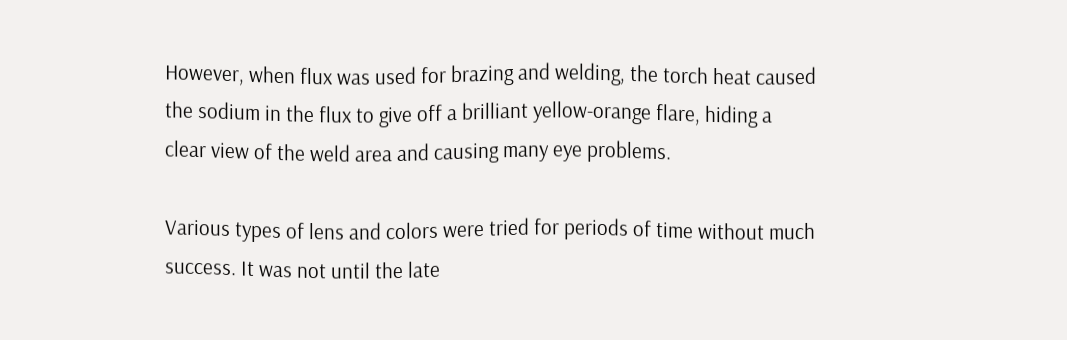However, when flux was used for brazing and welding, the torch heat caused the sodium in the flux to give off a brilliant yellow-orange flare, hiding a clear view of the weld area and causing many eye problems.

Various types of lens and colors were tried for periods of time without much success. It was not until the late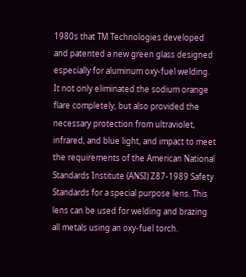1980s that TM Technologies developed and patented a new green glass designed especially for aluminum oxy-fuel welding. It not only eliminated the sodium orange flare completely, but also provided the necessary protection from ultraviolet, infrared, and blue light, and impact to meet the requirements of the American National Standards Institute (ANSI) Z87-1989 Safety Standards for a special purpose lens. This lens can be used for welding and brazing all metals using an oxy-fuel torch.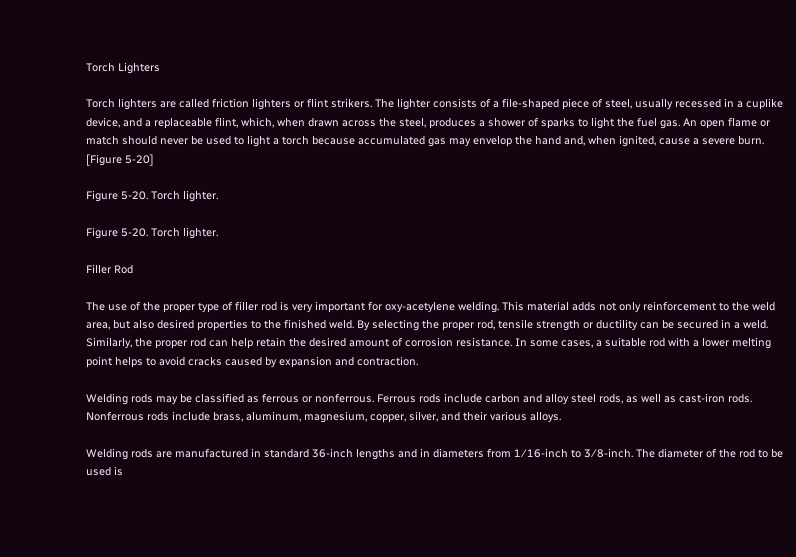Torch Lighters

Torch lighters are called friction lighters or flint strikers. The lighter consists of a file-shaped piece of steel, usually recessed in a cuplike device, and a replaceable flint, which, when drawn across the steel, produces a shower of sparks to light the fuel gas. An open flame or match should never be used to light a torch because accumulated gas may envelop the hand and, when ignited, cause a severe burn. [Figure 5-20]

Figure 5-20. Torch lighter.

Figure 5-20. Torch lighter.

Filler Rod

The use of the proper type of filler rod is very important for oxy-acetylene welding. This material adds not only reinforcement to the weld area, but also desired properties to the finished weld. By selecting the proper rod, tensile strength or ductility can be secured in a weld. Similarly, the proper rod can help retain the desired amount of corrosion resistance. In some cases, a suitable rod with a lower melting point helps to avoid cracks caused by expansion and contraction.

Welding rods may be classified as ferrous or nonferrous. Ferrous rods include carbon and alloy steel rods, as well as cast-iron rods. Nonferrous rods include brass, aluminum, magnesium, copper, silver, and their various alloys.

Welding rods are manufactured in standard 36-inch lengths and in diameters from 1⁄16-inch to 3⁄8-inch. The diameter of the rod to be used is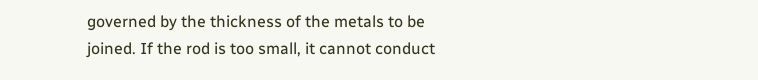governed by the thickness of the metals to be joined. If the rod is too small, it cannot conduct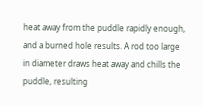heat away from the puddle rapidly enough, and a burned hole results. A rod too large in diameter draws heat away and chills the puddle, resulting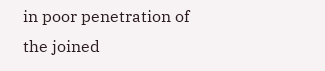in poor penetration of the joined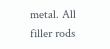metal. All filler rods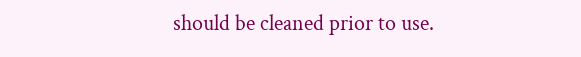should be cleaned prior to use.